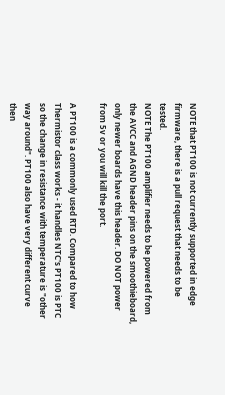NOTE that PT100 is not currently supported in edge firmware, there is a pull request that needs to be tested.
NOTE The PT100 amplifier needs to be powered from the AVCC and AGND header pins on the smoothieboard, only newer boards have this header. DO NOT power from 5v or you will kill the port.

A PT100 is a commonly used RTD. Compared to how Thermistor class works - it handles NTC's PT100 is PTC so the change in resistance with temperature is "other way around". PT100 also have very different curve then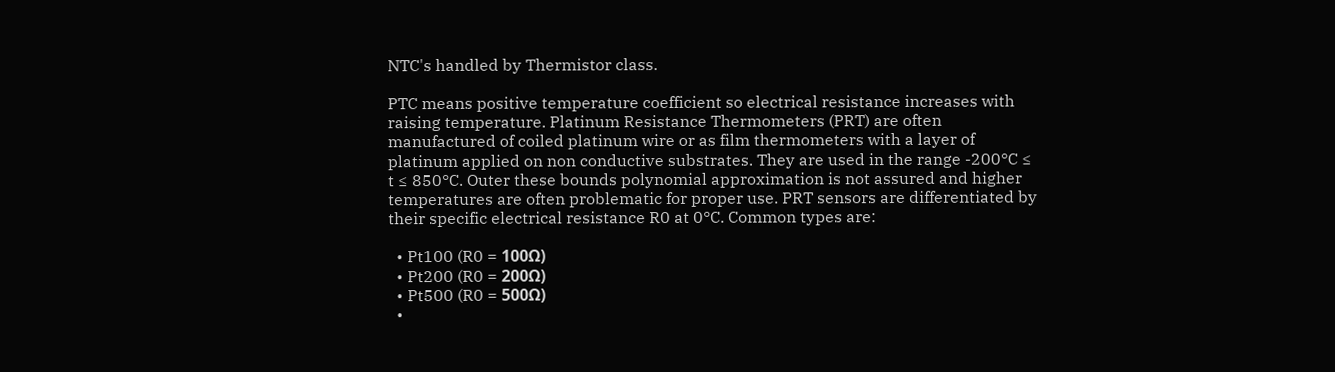NTC's handled by Thermistor class.

PTC means positive temperature coefficient so electrical resistance increases with raising temperature. Platinum Resistance Thermometers (PRT) are often manufactured of coiled platinum wire or as film thermometers with a layer of platinum applied on non conductive substrates. They are used in the range -200°C ≤ t ≤ 850°C. Outer these bounds polynomial approximation is not assured and higher temperatures are often problematic for proper use. PRT sensors are differentiated by their specific electrical resistance R0 at 0°C. Common types are:

  • Pt100 (R0 = 100Ω)
  • Pt200 (R0 = 200Ω)
  • Pt500 (R0 = 500Ω)
  •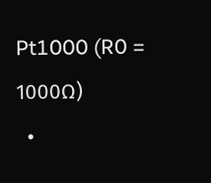Pt1000 (R0 = 1000Ω)
  •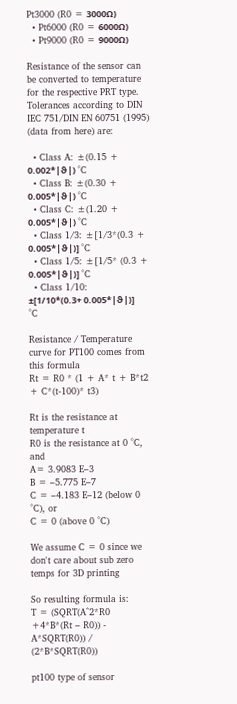Pt3000 (R0 = 3000Ω)
  • Pt6000 (R0 = 6000Ω)
  • Pt9000 (R0 = 9000Ω)

Resistance of the sensor can be converted to temperature for the respective PRT type. Tolerances according to DIN IEC 751/DIN EN 60751 (1995) (data from here) are:

  • Class A: ±(0.15 + 0.002*|ϑ|) °C
  • Class B: ±(0.30 + 0.005*|ϑ|) °C
  • Class C: ±(1.20 + 0.005*|ϑ|) °C
  • Class 1/3: ±[1/3*(0.3 + 0.005*|ϑ|)] °C
  • Class 1/5: ±[1/5* (0.3 + 0.005*|ϑ|)] °C
  • Class 1/10: ±[1/10*(0.3+ 0.005*|ϑ|)] °C

Resistance / Temperature curve for PT100 comes from this formula
Rt = R0 * (1 + A* t + B*t2 + C*(t-100)* t3)

Rt is the resistance at temperature t
R0 is the resistance at 0 °C, and
A= 3.9083 E–3
B = –5.775 E–7
C = –4.183 E–12 (below 0 °C), or
C = 0 (above 0 °C)

We assume C = 0 since we don't care about sub zero temps for 3D printing

So resulting formula is:
T = (SQRT(A^2*R0 +4*B*(Rt – R0)) - A*SQRT(R0)) / (2*B*SQRT(R0))

pt100 type of sensor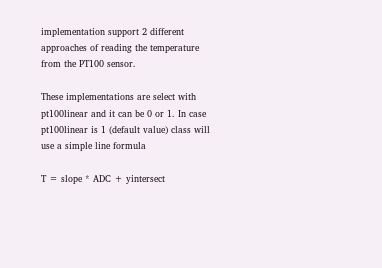implementation support 2 different approaches of reading the temperature from the PT100 sensor.

These implementations are select with pt100linear and it can be 0 or 1. In case pt100linear is 1 (default value) class will use a simple line formula

T = slope * ADC + yintersect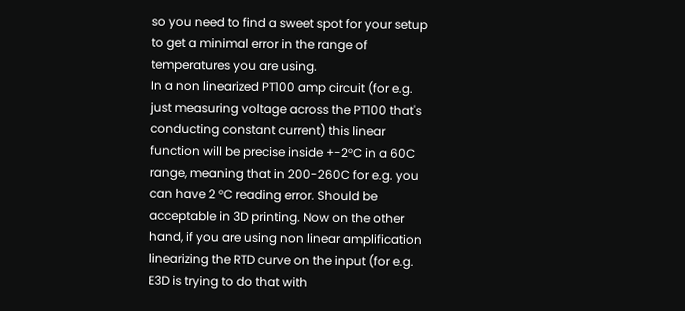so you need to find a sweet spot for your setup to get a minimal error in the range of temperatures you are using.
In a non linearized PT100 amp circuit (for e.g. just measuring voltage across the PT100 that's conducting constant current) this linear function will be precise inside +-2°C in a 60C range, meaning that in 200-260C for e.g. you can have 2 °C reading error. Should be acceptable in 3D printing. Now on the other hand, if you are using non linear amplification linearizing the RTD curve on the input (for e.g. E3D is trying to do that with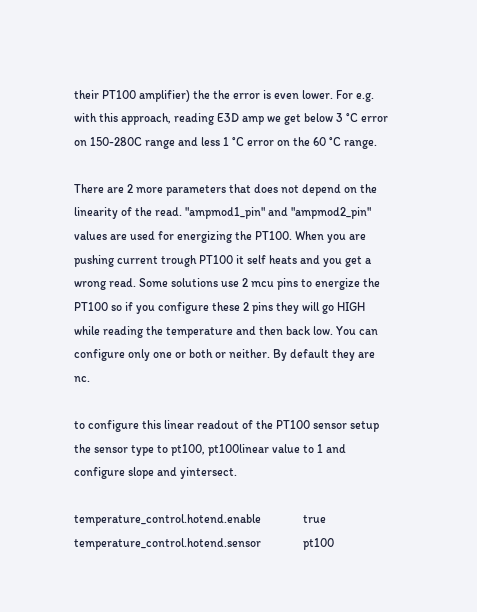their PT100 amplifier) the the error is even lower. For e.g. with this approach, reading E3D amp we get below 3 °C error on 150-280C range and less 1 °C error on the 60 °C range.

There are 2 more parameters that does not depend on the linearity of the read. "ampmod1_pin" and "ampmod2_pin" values are used for energizing the PT100. When you are pushing current trough PT100 it self heats and you get a wrong read. Some solutions use 2 mcu pins to energize the PT100 so if you configure these 2 pins they will go HIGH while reading the temperature and then back low. You can configure only one or both or neither. By default they are nc.

to configure this linear readout of the PT100 sensor setup the sensor type to pt100, pt100linear value to 1 and configure slope and yintersect.

temperature_control.hotend.enable              true
temperature_control.hotend.sensor              pt100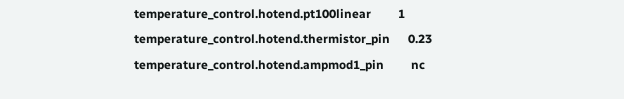temperature_control.hotend.pt100linear         1
temperature_control.hotend.thermistor_pin      0.23
temperature_control.hotend.ampmod1_pin         nc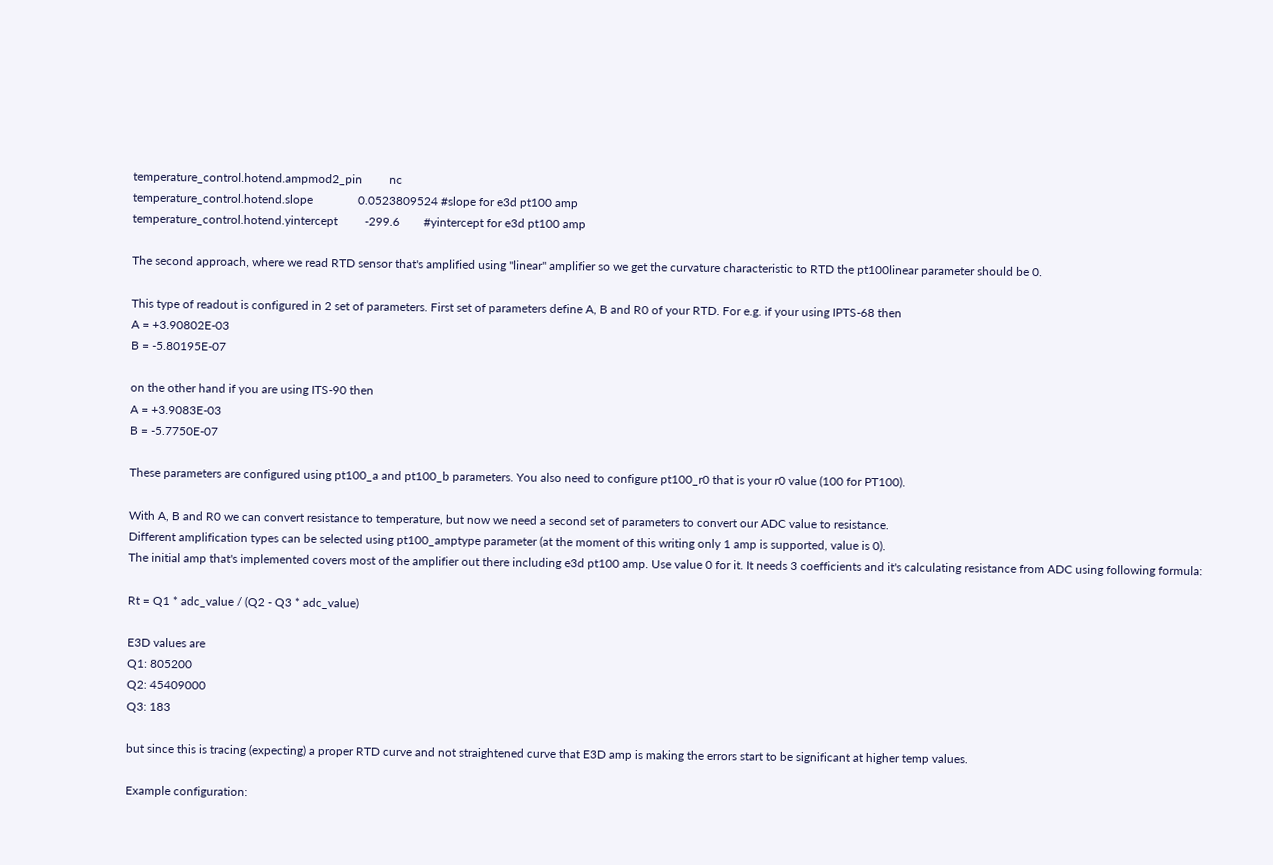temperature_control.hotend.ampmod2_pin         nc
temperature_control.hotend.slope               0.0523809524 #slope for e3d pt100 amp
temperature_control.hotend.yintercept         -299.6        #yintercept for e3d pt100 amp

The second approach, where we read RTD sensor that's amplified using "linear" amplifier so we get the curvature characteristic to RTD the pt100linear parameter should be 0.

This type of readout is configured in 2 set of parameters. First set of parameters define A, B and R0 of your RTD. For e.g. if your using IPTS-68 then
A = +3.90802E-03
B = -5.80195E-07

on the other hand if you are using ITS-90 then
A = +3.9083E-03
B = -5.7750E-07

These parameters are configured using pt100_a and pt100_b parameters. You also need to configure pt100_r0 that is your r0 value (100 for PT100).

With A, B and R0 we can convert resistance to temperature, but now we need a second set of parameters to convert our ADC value to resistance.
Different amplification types can be selected using pt100_amptype parameter (at the moment of this writing only 1 amp is supported, value is 0).
The initial amp that's implemented covers most of the amplifier out there including e3d pt100 amp. Use value 0 for it. It needs 3 coefficients and it's calculating resistance from ADC using following formula:

Rt = Q1 * adc_value / (Q2 - Q3 * adc_value)

E3D values are
Q1: 805200
Q2: 45409000
Q3: 183

but since this is tracing (expecting) a proper RTD curve and not straightened curve that E3D amp is making the errors start to be significant at higher temp values.

Example configuration: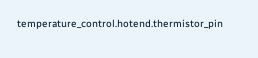temperature_control.hotend.thermistor_pin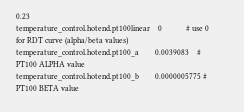0.23
temperature_control.hotend.pt100linear    0            # use 0 for RDT curve (alpha/beta values)
temperature_control.hotend.pt100_a        0.0039083    # PT100 ALPHA value
temperature_control.hotend.pt100_b        0.0000005775 # PT100 BETA value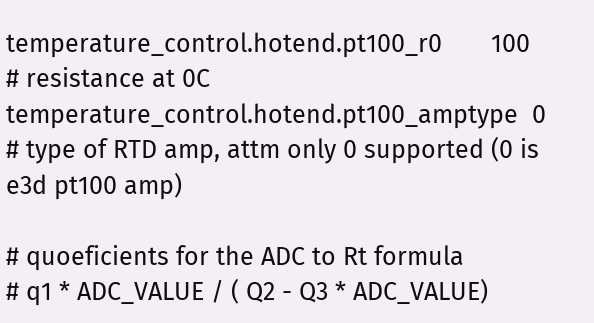temperature_control.hotend.pt100_r0       100          # resistance at 0C
temperature_control.hotend.pt100_amptype  0            # type of RTD amp, attm only 0 supported (0 is e3d pt100 amp)

# quoeficients for the ADC to Rt formula
# q1 * ADC_VALUE / ( Q2 - Q3 * ADC_VALUE)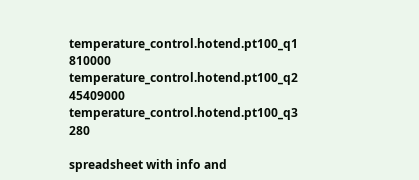temperature_control.hotend.pt100_q1  810000
temperature_control.hotend.pt100_q2  45409000
temperature_control.hotend.pt100_q3  280

spreadsheet with info and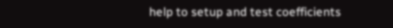help to setup and test coefficients